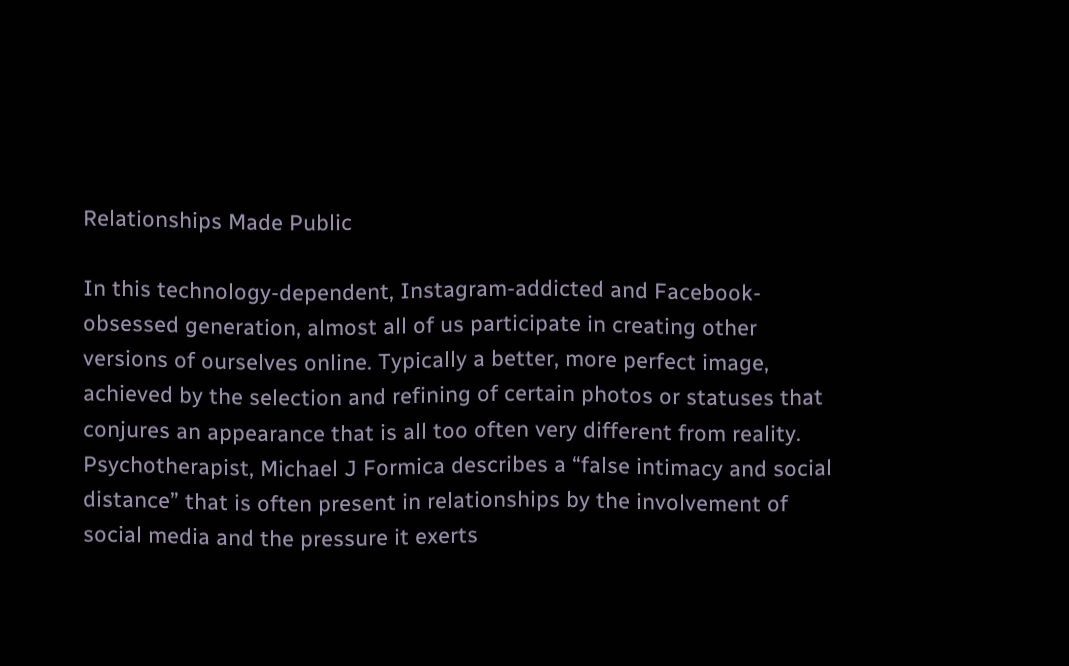Relationships Made Public

In this technology-dependent, Instagram-addicted and Facebook-obsessed generation, almost all of us participate in creating other versions of ourselves online. Typically a better, more perfect image, achieved by the selection and refining of certain photos or statuses that conjures an appearance that is all too often very different from reality. Psychotherapist, Michael J Formica describes a “false intimacy and social distance” that is often present in relationships by the involvement of social media and the pressure it exerts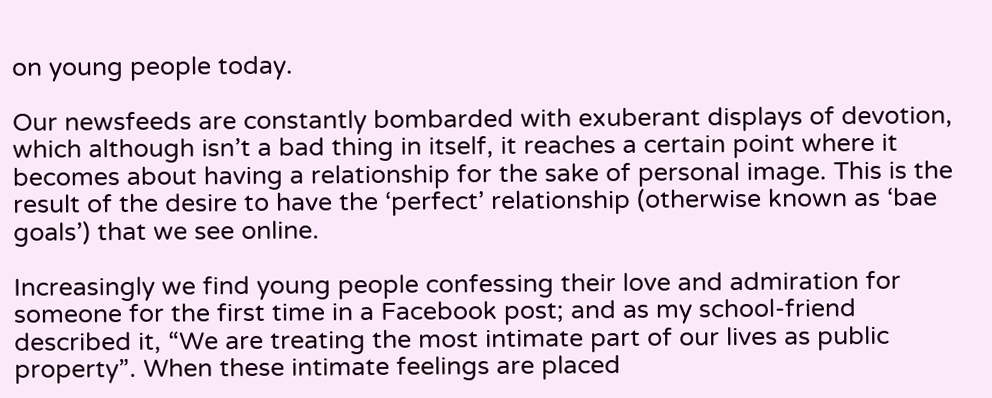on young people today.

Our newsfeeds are constantly bombarded with exuberant displays of devotion, which although isn’t a bad thing in itself, it reaches a certain point where it becomes about having a relationship for the sake of personal image. This is the result of the desire to have the ‘perfect’ relationship (otherwise known as ‘bae goals’) that we see online.

Increasingly we find young people confessing their love and admiration for someone for the first time in a Facebook post; and as my school-friend described it, “We are treating the most intimate part of our lives as public property”. When these intimate feelings are placed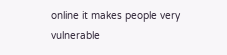online it makes people very vulnerable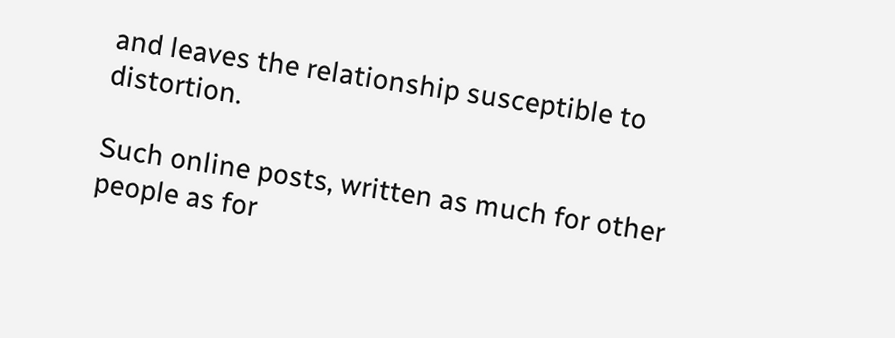and leaves the relationship susceptible to distortion.

Such online posts, written as much for other people as for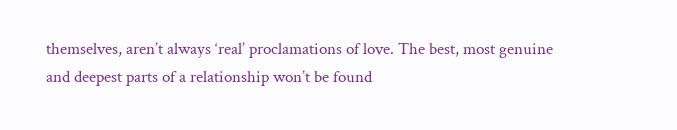themselves, aren’t always ‘real’ proclamations of love. The best, most genuine and deepest parts of a relationship won’t be found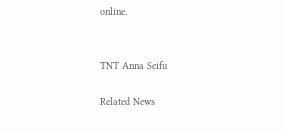online.


TNT Anna Seifu

Related News